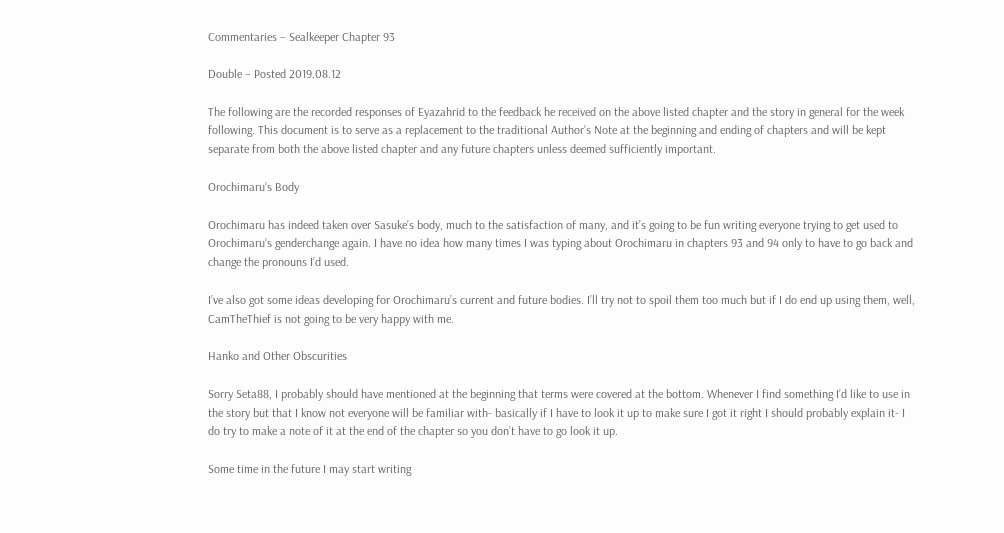Commentaries – Sealkeeper Chapter 93

Double – Posted 2019.08.12

The following are the recorded responses of Eyazahrid to the feedback he received on the above listed chapter and the story in general for the week following. This document is to serve as a replacement to the traditional Author’s Note at the beginning and ending of chapters and will be kept separate from both the above listed chapter and any future chapters unless deemed sufficiently important.

Orochimaru’s Body

Orochimaru has indeed taken over Sasuke’s body, much to the satisfaction of many, and it’s going to be fun writing everyone trying to get used to Orochimaru’s genderchange again. I have no idea how many times I was typing about Orochimaru in chapters 93 and 94 only to have to go back and change the pronouns I’d used.

I’ve also got some ideas developing for Orochimaru’s current and future bodies. I’ll try not to spoil them too much but if I do end up using them, well, CamTheThief is not going to be very happy with me.

Hanko and Other Obscurities

Sorry Seta88, I probably should have mentioned at the beginning that terms were covered at the bottom. Whenever I find something I’d like to use in the story but that I know not everyone will be familiar with- basically if I have to look it up to make sure I got it right I should probably explain it- I do try to make a note of it at the end of the chapter so you don’t have to go look it up.

Some time in the future I may start writing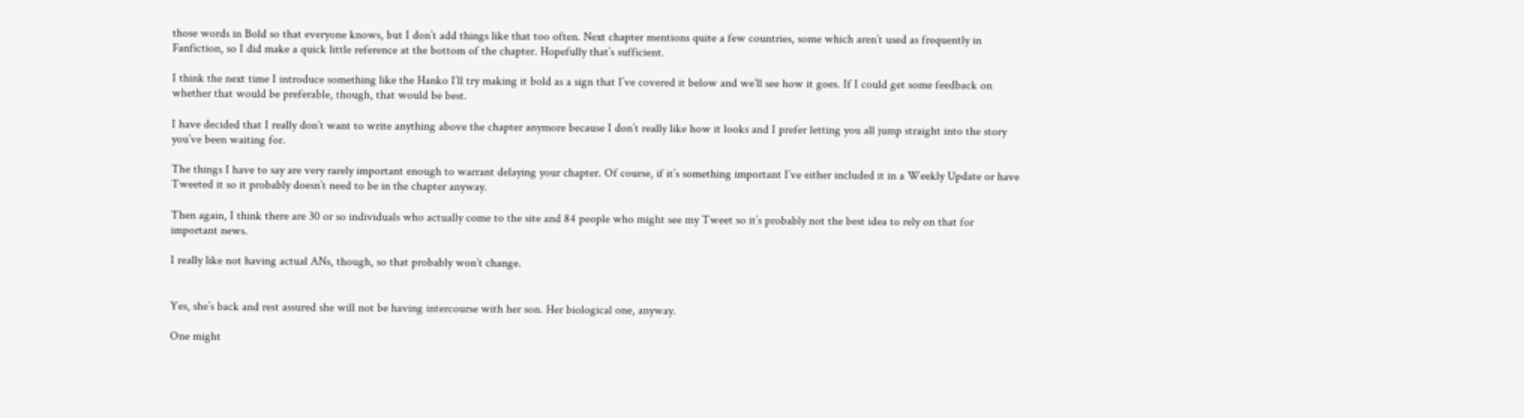those words in Bold so that everyone knows, but I don’t add things like that too often. Next chapter mentions quite a few countries, some which aren’t used as frequently in Fanfiction, so I did make a quick little reference at the bottom of the chapter. Hopefully that’s sufficient.

I think the next time I introduce something like the Hanko I’ll try making it bold as a sign that I’ve covered it below and we’ll see how it goes. If I could get some feedback on whether that would be preferable, though, that would be best.

I have decided that I really don’t want to write anything above the chapter anymore because I don’t really like how it looks and I prefer letting you all jump straight into the story you’ve been waiting for.

The things I have to say are very rarely important enough to warrant delaying your chapter. Of course, if it’s something important I’ve either included it in a Weekly Update or have Tweeted it so it probably doesn’t need to be in the chapter anyway.

Then again, I think there are 30 or so individuals who actually come to the site and 84 people who might see my Tweet so it’s probably not the best idea to rely on that for important news.

I really like not having actual ANs, though, so that probably won’t change.


Yes, she’s back and rest assured she will not be having intercourse with her son. Her biological one, anyway.

One might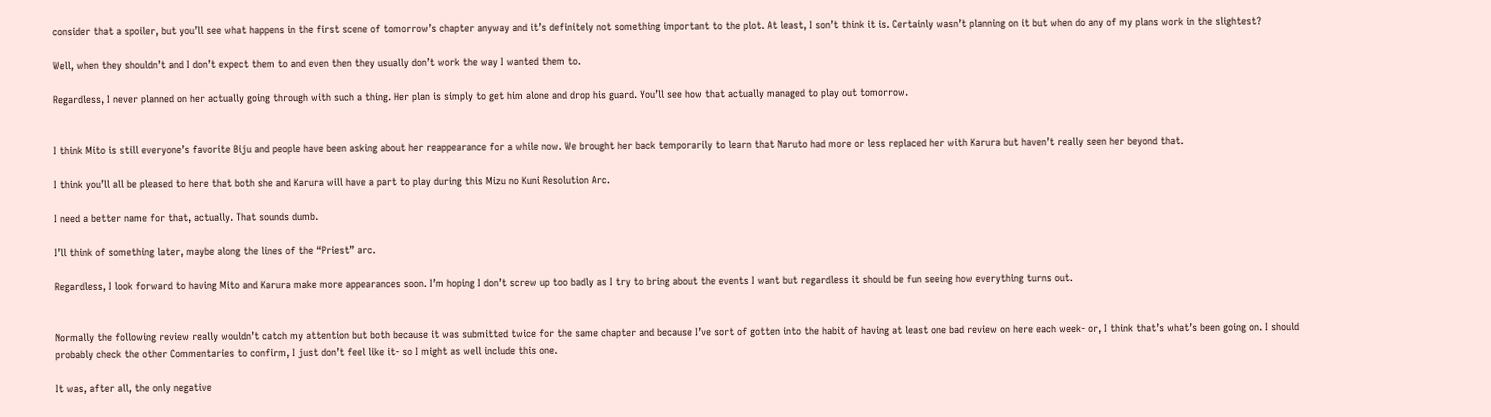consider that a spoiler, but you’ll see what happens in the first scene of tomorrow’s chapter anyway and it’s definitely not something important to the plot. At least, I son’t think it is. Certainly wasn’t planning on it but when do any of my plans work in the slightest?

Well, when they shouldn’t and I don’t expect them to and even then they usually don’t work the way I wanted them to.

Regardless, I never planned on her actually going through with such a thing. Her plan is simply to get him alone and drop his guard. You’ll see how that actually managed to play out tomorrow.


I think Mito is still everyone’s favorite Biju and people have been asking about her reappearance for a while now. We brought her back temporarily to learn that Naruto had more or less replaced her with Karura but haven’t really seen her beyond that.

I think you’ll all be pleased to here that both she and Karura will have a part to play during this Mizu no Kuni Resolution Arc.

I need a better name for that, actually. That sounds dumb.

I’ll think of something later, maybe along the lines of the “Priest” arc.

Regardless, I look forward to having Mito and Karura make more appearances soon. I’m hoping I don’t screw up too badly as I try to bring about the events I want but regardless it should be fun seeing how everything turns out.


Normally the following review really wouldn’t catch my attention but both because it was submitted twice for the same chapter and because I’ve sort of gotten into the habit of having at least one bad review on here each week- or, I think that’s what’s been going on. I should probably check the other Commentaries to confirm, I just don’t feel like it- so I might as well include this one.

It was, after all, the only negative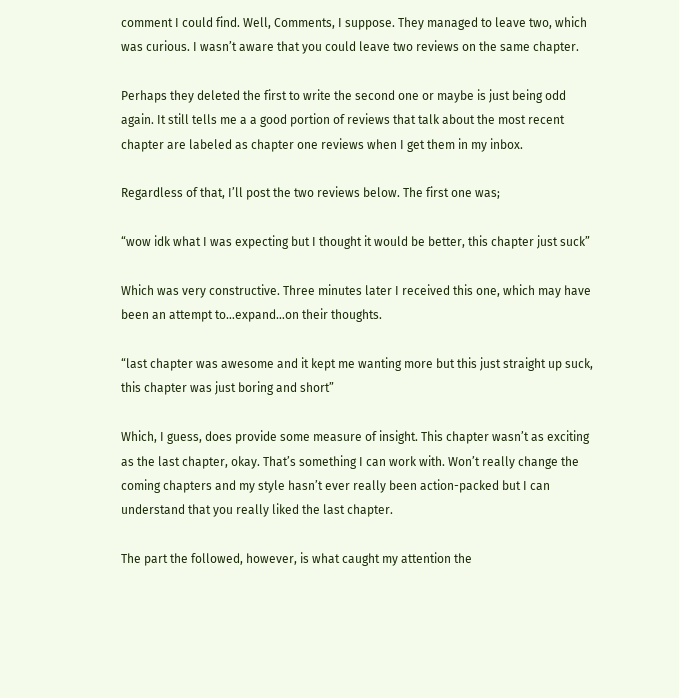comment I could find. Well, Comments, I suppose. They managed to leave two, which was curious. I wasn’t aware that you could leave two reviews on the same chapter.

Perhaps they deleted the first to write the second one or maybe is just being odd again. It still tells me a a good portion of reviews that talk about the most recent chapter are labeled as chapter one reviews when I get them in my inbox.

Regardless of that, I’ll post the two reviews below. The first one was;

“wow idk what I was expecting but I thought it would be better, this chapter just suck”

Which was very constructive. Three minutes later I received this one, which may have been an attempt to…expand…on their thoughts.

“last chapter was awesome and it kept me wanting more but this just straight up suck, this chapter was just boring and short”

Which, I guess, does provide some measure of insight. This chapter wasn’t as exciting as the last chapter, okay. That’s something I can work with. Won’t really change the coming chapters and my style hasn’t ever really been action-packed but I can understand that you really liked the last chapter.

The part the followed, however, is what caught my attention the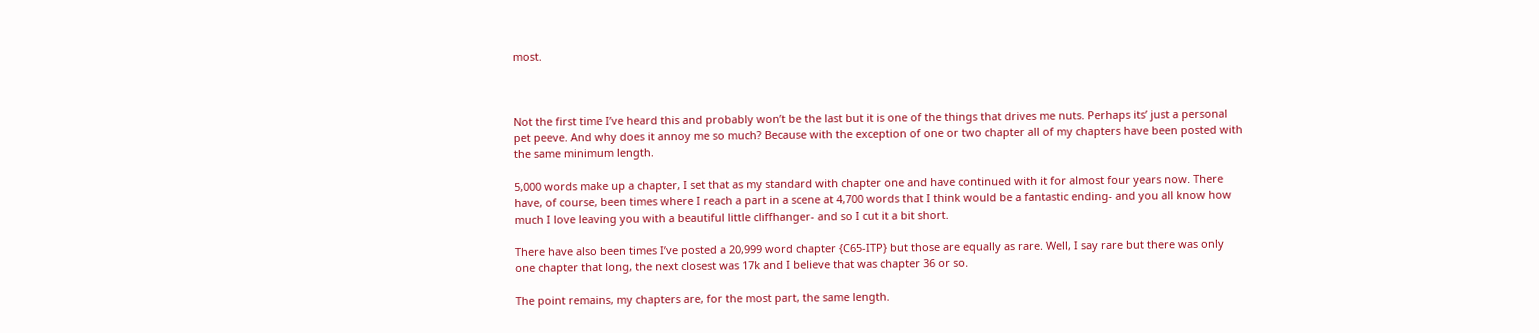most.



Not the first time I’ve heard this and probably won’t be the last but it is one of the things that drives me nuts. Perhaps its’ just a personal pet peeve. And why does it annoy me so much? Because with the exception of one or two chapter all of my chapters have been posted with the same minimum length.

5,000 words make up a chapter, I set that as my standard with chapter one and have continued with it for almost four years now. There have, of course, been times where I reach a part in a scene at 4,700 words that I think would be a fantastic ending- and you all know how much I love leaving you with a beautiful little cliffhanger- and so I cut it a bit short.

There have also been times I’ve posted a 20,999 word chapter {C65-ITP} but those are equally as rare. Well, I say rare but there was only one chapter that long, the next closest was 17k and I believe that was chapter 36 or so.

The point remains, my chapters are, for the most part, the same length.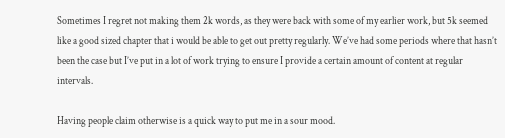Sometimes I regret not making them 2k words, as they were back with some of my earlier work, but 5k seemed like a good sized chapter that i would be able to get out pretty regularly. We’ve had some periods where that hasn’t been the case but I’ve put in a lot of work trying to ensure I provide a certain amount of content at regular intervals.

Having people claim otherwise is a quick way to put me in a sour mood.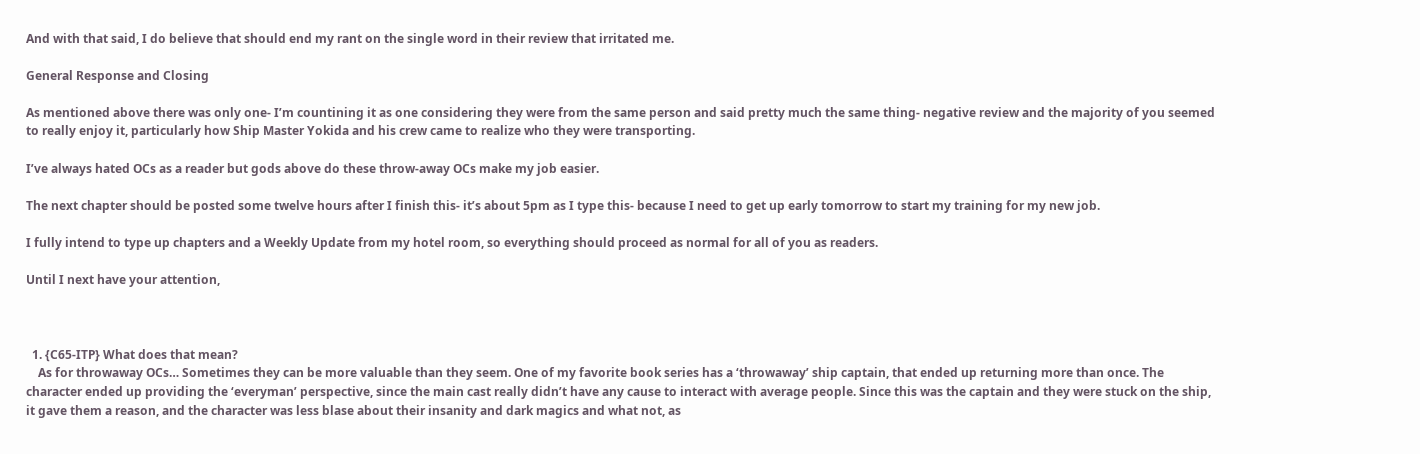And with that said, I do believe that should end my rant on the single word in their review that irritated me.

General Response and Closing

As mentioned above there was only one- I’m countining it as one considering they were from the same person and said pretty much the same thing- negative review and the majority of you seemed to really enjoy it, particularly how Ship Master Yokida and his crew came to realize who they were transporting.

I’ve always hated OCs as a reader but gods above do these throw-away OCs make my job easier.

The next chapter should be posted some twelve hours after I finish this- it’s about 5pm as I type this- because I need to get up early tomorrow to start my training for my new job.

I fully intend to type up chapters and a Weekly Update from my hotel room, so everything should proceed as normal for all of you as readers.

Until I next have your attention,



  1. {C65-ITP} What does that mean?
    As for throwaway OCs… Sometimes they can be more valuable than they seem. One of my favorite book series has a ‘throwaway’ ship captain, that ended up returning more than once. The character ended up providing the ‘everyman’ perspective, since the main cast really didn’t have any cause to interact with average people. Since this was the captain and they were stuck on the ship, it gave them a reason, and the character was less blase about their insanity and dark magics and what not, as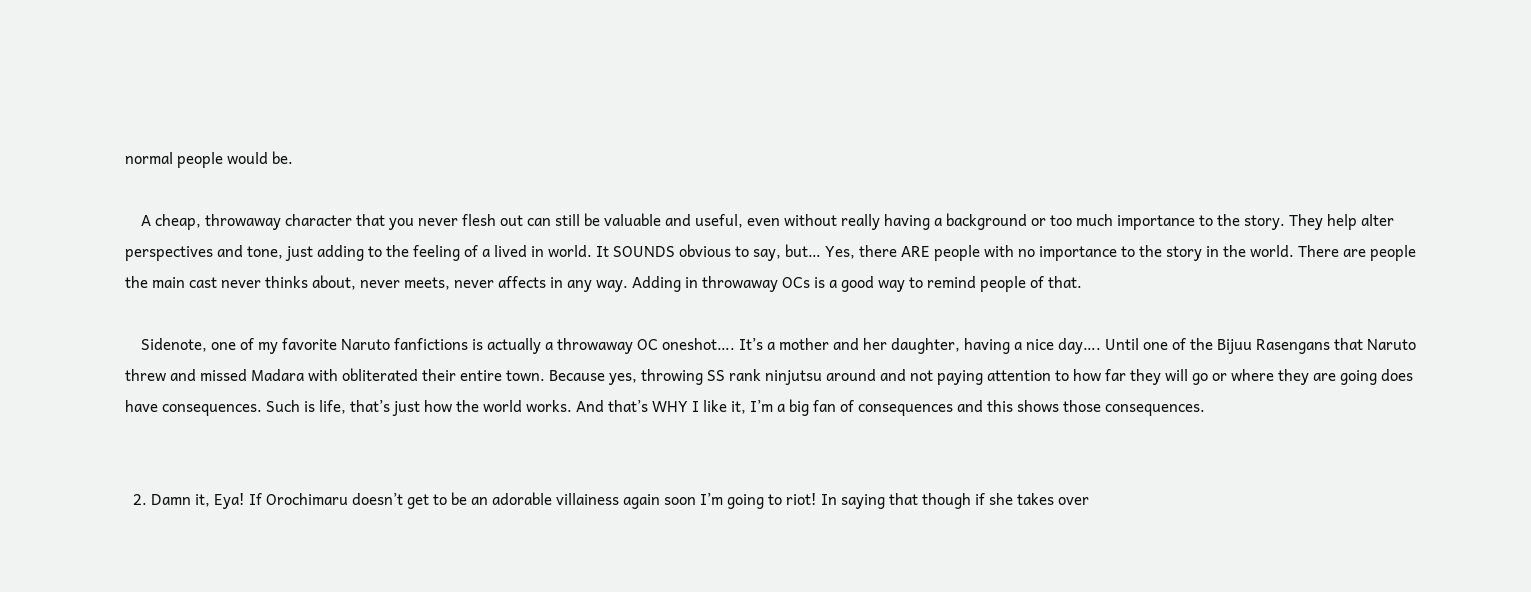normal people would be.

    A cheap, throwaway character that you never flesh out can still be valuable and useful, even without really having a background or too much importance to the story. They help alter perspectives and tone, just adding to the feeling of a lived in world. It SOUNDS obvious to say, but… Yes, there ARE people with no importance to the story in the world. There are people the main cast never thinks about, never meets, never affects in any way. Adding in throwaway OCs is a good way to remind people of that.

    Sidenote, one of my favorite Naruto fanfictions is actually a throwaway OC oneshot…. It’s a mother and her daughter, having a nice day…. Until one of the Bijuu Rasengans that Naruto threw and missed Madara with obliterated their entire town. Because yes, throwing SS rank ninjutsu around and not paying attention to how far they will go or where they are going does have consequences. Such is life, that’s just how the world works. And that’s WHY I like it, I’m a big fan of consequences and this shows those consequences.


  2. Damn it, Eya! If Orochimaru doesn’t get to be an adorable villainess again soon I’m going to riot! In saying that though if she takes over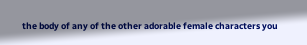the body of any of the other adorable female characters you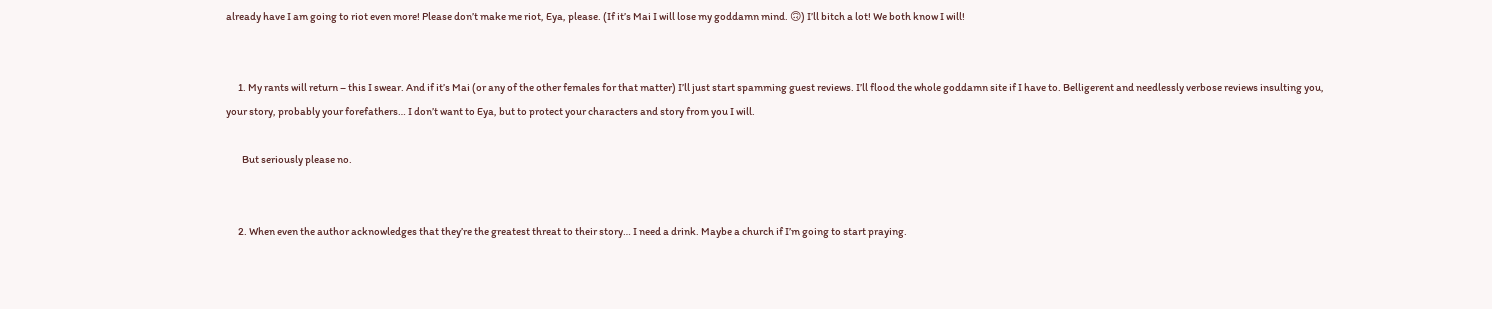already have I am going to riot even more! Please don’t make me riot, Eya, please. (If it’s Mai I will lose my goddamn mind. 🙃) I’ll bitch a lot! We both know I will!


      1. My rants will return – this I swear. And if it’s Mai (or any of the other females for that matter) I’ll just start spamming guest reviews. I’ll flood the whole goddamn site if I have to. Belligerent and needlessly verbose reviews insulting you, your story, probably your forefathers… I don’t want to Eya, but to protect your characters and story from you I will.

        But seriously please no.


      2. When even the author acknowledges that they’re the greatest threat to their story… I need a drink. Maybe a church if I’m going to start praying.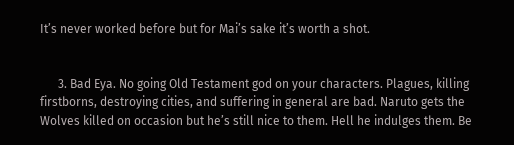It’s never worked before but for Mai’s sake it’s worth a shot.


      3. Bad Eya. No going Old Testament god on your characters. Plagues, killing firstborns, destroying cities, and suffering in general are bad. Naruto gets the Wolves killed on occasion but he’s still nice to them. Hell he indulges them. Be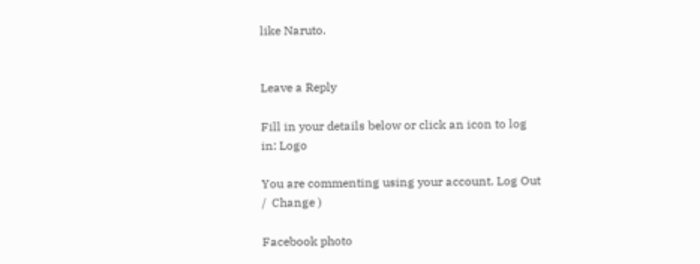like Naruto.


Leave a Reply

Fill in your details below or click an icon to log in: Logo

You are commenting using your account. Log Out /  Change )

Facebook photo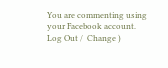You are commenting using your Facebook account. Log Out /  Change )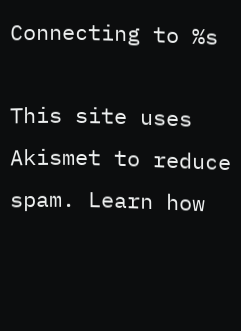Connecting to %s

This site uses Akismet to reduce spam. Learn how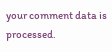your comment data is processed.